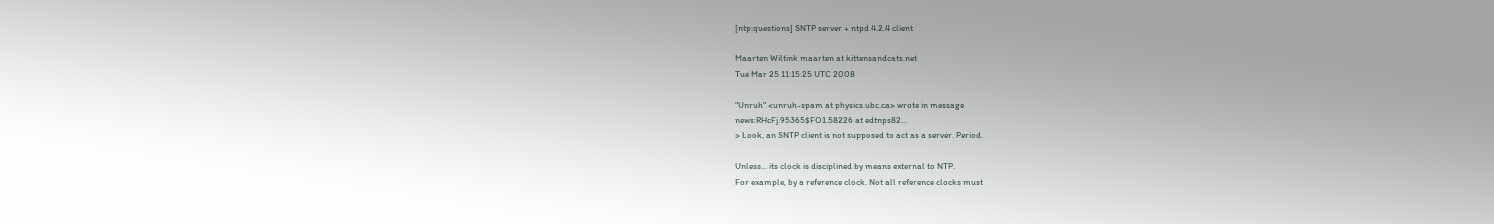[ntp:questions] SNTP server + ntpd 4.2.4 client

Maarten Wiltink maarten at kittensandcats.net
Tue Mar 25 11:15:25 UTC 2008

"Unruh" <unruh-spam at physics.ubc.ca> wrote in message
news:RHcFj.95365$FO1.58226 at edtnps82...
> Look, an SNTP client is not supposed to act as a server. Period.

Unless... its clock is disciplined by means external to NTP.
For example, by a reference clock. Not all reference clocks must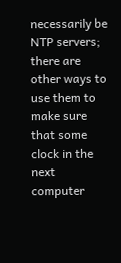necessarily be NTP servers; there are other ways to use them to
make sure that some clock in the next computer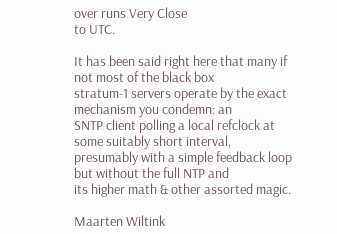over runs Very Close
to UTC.

It has been said right here that many if not most of the black box
stratum-1 servers operate by the exact mechanism you condemn: an
SNTP client polling a local refclock at some suitably short interval,
presumably with a simple feedback loop but without the full NTP and
its higher math & other assorted magic.

Maarten Wiltink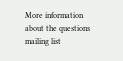More information about the questions mailing list